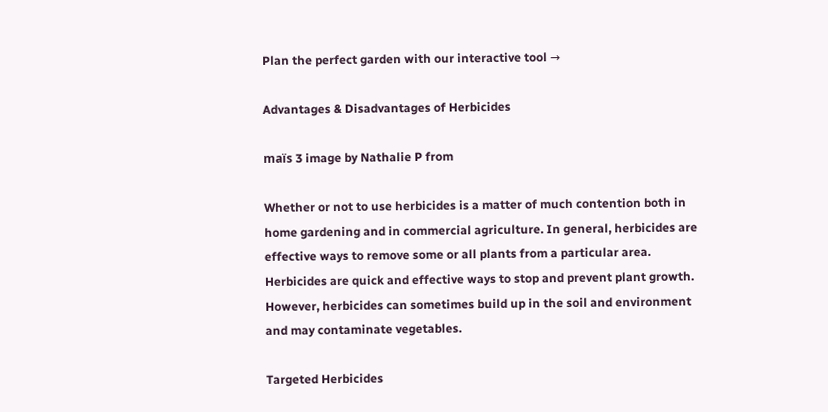Plan the perfect garden with our interactive tool →

Advantages & Disadvantages of Herbicides

maïs 3 image by Nathalie P from

Whether or not to use herbicides is a matter of much contention both in home gardening and in commercial agriculture. In general, herbicides are effective ways to remove some or all plants from a particular area. Herbicides are quick and effective ways to stop and prevent plant growth. However, herbicides can sometimes build up in the soil and environment and may contaminate vegetables.

Targeted Herbicides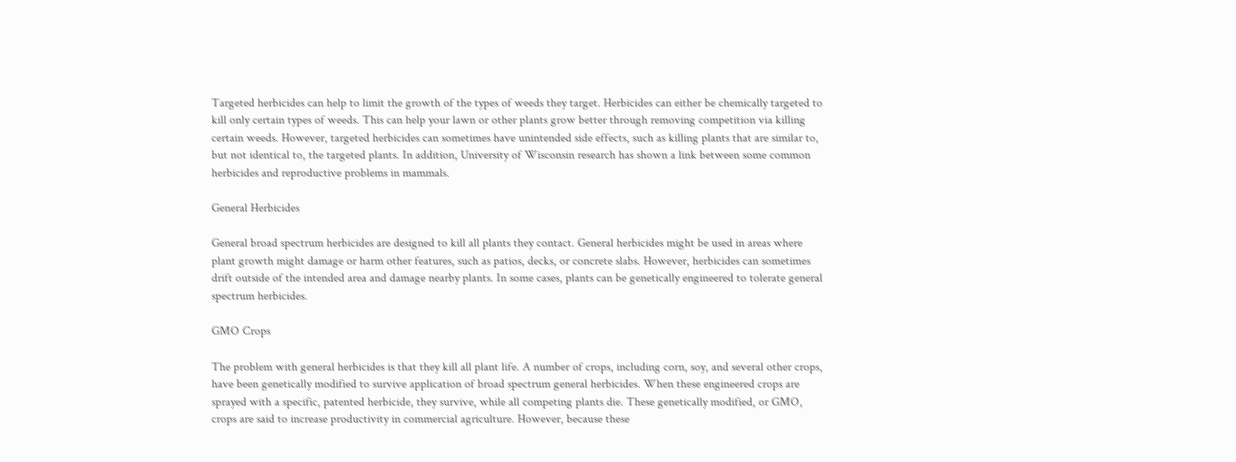Targeted herbicides can help to limit the growth of the types of weeds they target. Herbicides can either be chemically targeted to kill only certain types of weeds. This can help your lawn or other plants grow better through removing competition via killing certain weeds. However, targeted herbicides can sometimes have unintended side effects, such as killing plants that are similar to, but not identical to, the targeted plants. In addition, University of Wisconsin research has shown a link between some common herbicides and reproductive problems in mammals.

General Herbicides

General broad spectrum herbicides are designed to kill all plants they contact. General herbicides might be used in areas where plant growth might damage or harm other features, such as patios, decks, or concrete slabs. However, herbicides can sometimes drift outside of the intended area and damage nearby plants. In some cases, plants can be genetically engineered to tolerate general spectrum herbicides.

GMO Crops

The problem with general herbicides is that they kill all plant life. A number of crops, including corn, soy, and several other crops, have been genetically modified to survive application of broad spectrum general herbicides. When these engineered crops are sprayed with a specific, patented herbicide, they survive, while all competing plants die. These genetically modified, or GMO, crops are said to increase productivity in commercial agriculture. However, because these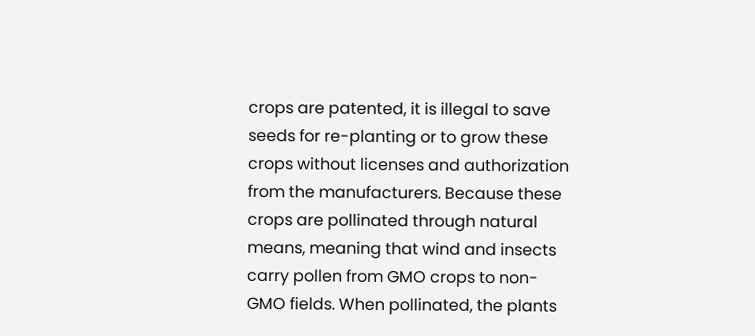crops are patented, it is illegal to save seeds for re-planting or to grow these crops without licenses and authorization from the manufacturers. Because these crops are pollinated through natural means, meaning that wind and insects carry pollen from GMO crops to non-GMO fields. When pollinated, the plants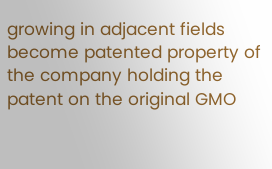growing in adjacent fields become patented property of the company holding the patent on the original GMO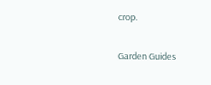crop.

Garden Guides